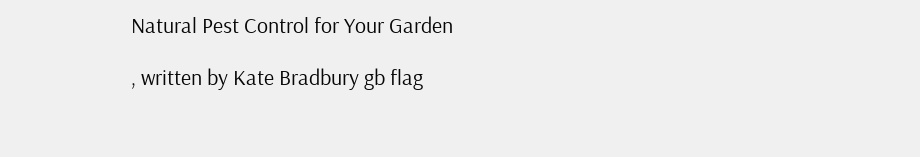Natural Pest Control for Your Garden

, written by Kate Bradbury gb flag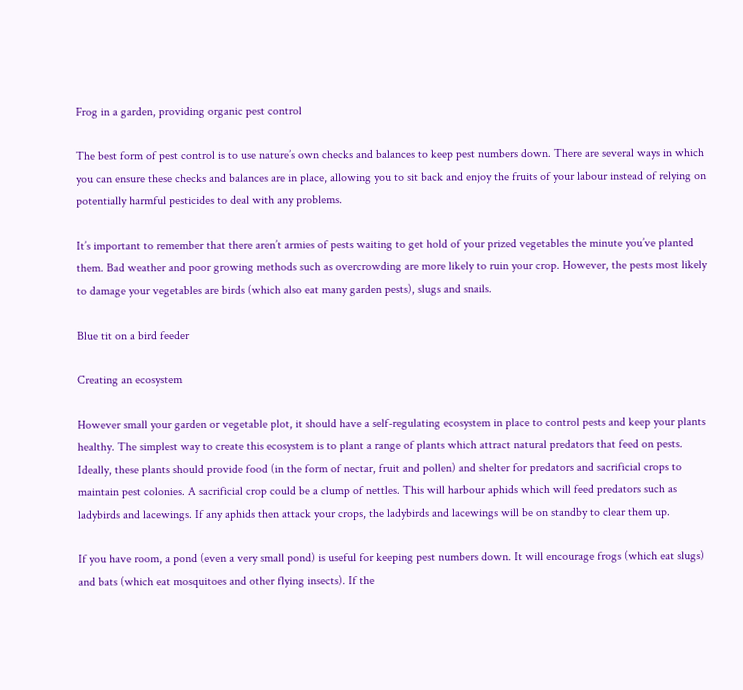Frog in a garden, providing organic pest control

The best form of pest control is to use nature’s own checks and balances to keep pest numbers down. There are several ways in which you can ensure these checks and balances are in place, allowing you to sit back and enjoy the fruits of your labour instead of relying on potentially harmful pesticides to deal with any problems.

It’s important to remember that there aren’t armies of pests waiting to get hold of your prized vegetables the minute you’ve planted them. Bad weather and poor growing methods such as overcrowding are more likely to ruin your crop. However, the pests most likely to damage your vegetables are birds (which also eat many garden pests), slugs and snails.

Blue tit on a bird feeder

Creating an ecosystem

However small your garden or vegetable plot, it should have a self-regulating ecosystem in place to control pests and keep your plants healthy. The simplest way to create this ecosystem is to plant a range of plants which attract natural predators that feed on pests. Ideally, these plants should provide food (in the form of nectar, fruit and pollen) and shelter for predators and sacrificial crops to maintain pest colonies. A sacrificial crop could be a clump of nettles. This will harbour aphids which will feed predators such as ladybirds and lacewings. If any aphids then attack your crops, the ladybirds and lacewings will be on standby to clear them up.

If you have room, a pond (even a very small pond) is useful for keeping pest numbers down. It will encourage frogs (which eat slugs) and bats (which eat mosquitoes and other flying insects). If the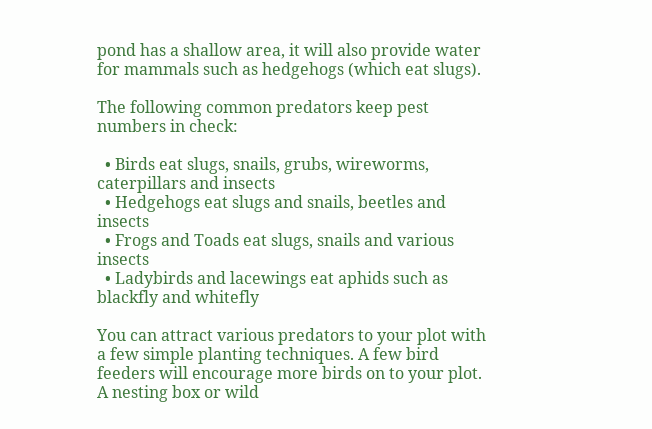pond has a shallow area, it will also provide water for mammals such as hedgehogs (which eat slugs).

The following common predators keep pest numbers in check:

  • Birds eat slugs, snails, grubs, wireworms, caterpillars and insects
  • Hedgehogs eat slugs and snails, beetles and insects
  • Frogs and Toads eat slugs, snails and various insects
  • Ladybirds and lacewings eat aphids such as blackfly and whitefly

You can attract various predators to your plot with a few simple planting techniques. A few bird feeders will encourage more birds on to your plot. A nesting box or wild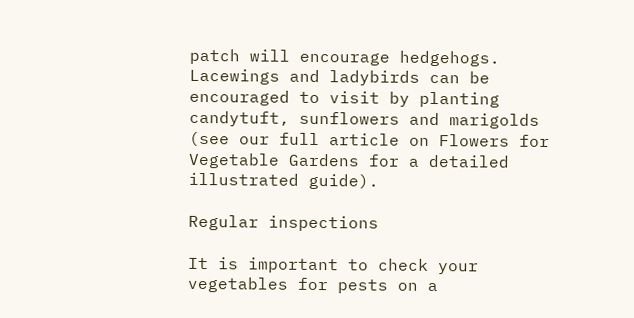patch will encourage hedgehogs. Lacewings and ladybirds can be encouraged to visit by planting candytuft, sunflowers and marigolds (see our full article on Flowers for Vegetable Gardens for a detailed illustrated guide).

Regular inspections

It is important to check your vegetables for pests on a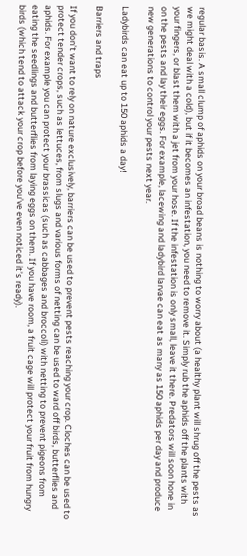regular basis. A small clump of aphids on your broad beans is nothing to worry about (a healthy plant will shrug off the pests as we might deal with a cold), but if it becomes an infestation, you need to remove it. Simply rub the aphids off the plants with your fingers, or blast them with a jet from your hose. If the infestation is only small, leave it there. Predators will soon hone in on the pests and lay their eggs. For example, lacewing and ladybird larvae can eat as many as 150 aphids per day and produce new generations to control your pests next year.

Ladybirds can eat up to 150 aphids a day!

Barriers and traps

If you don’t want to rely on nature exclusively, barriers can be used to prevent pests reaching your crop. Cloches can be used to protect tender crops, such as lettuces, from slugs and various forms of netting can be used to ward off birds, butterflies and aphids. For example you can protect your brassicas (such as cabbages and broccoli) with netting to prevent pigeons from eating the seedlings and butterflies from laying eggs on them. If you have room, a fruit cage will protect your fruit from hungry birds (which tend to attack your crop before you’ve even noticed it’s ready).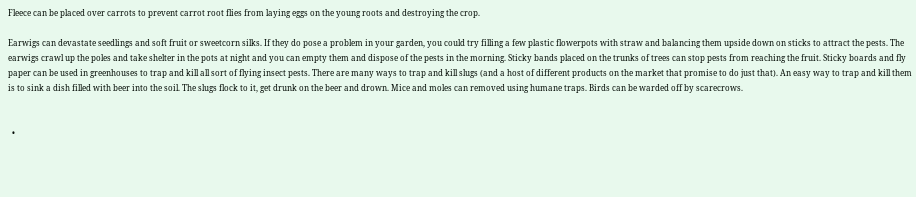Fleece can be placed over carrots to prevent carrot root flies from laying eggs on the young roots and destroying the crop.

Earwigs can devastate seedlings and soft fruit or sweetcorn silks. If they do pose a problem in your garden, you could try filling a few plastic flowerpots with straw and balancing them upside down on sticks to attract the pests. The earwigs crawl up the poles and take shelter in the pots at night and you can empty them and dispose of the pests in the morning. Sticky bands placed on the trunks of trees can stop pests from reaching the fruit. Sticky boards and fly paper can be used in greenhouses to trap and kill all sort of flying insect pests. There are many ways to trap and kill slugs (and a host of different products on the market that promise to do just that). An easy way to trap and kill them is to sink a dish filled with beer into the soil. The slugs flock to it, get drunk on the beer and drown. Mice and moles can removed using humane traps. Birds can be warded off by scarecrows.


  •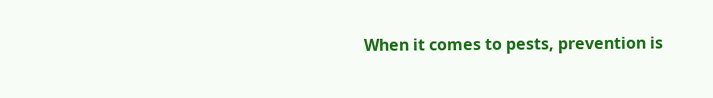When it comes to pests, prevention is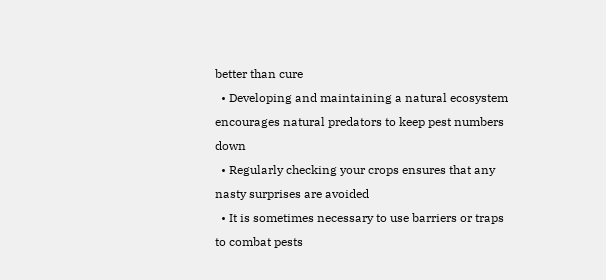better than cure
  • Developing and maintaining a natural ecosystem encourages natural predators to keep pest numbers down
  • Regularly checking your crops ensures that any nasty surprises are avoided
  • It is sometimes necessary to use barriers or traps to combat pests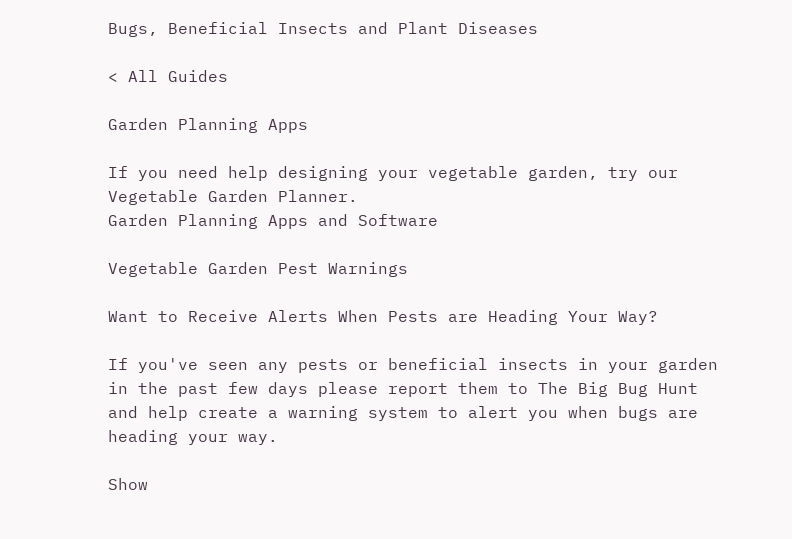Bugs, Beneficial Insects and Plant Diseases

< All Guides

Garden Planning Apps

If you need help designing your vegetable garden, try our Vegetable Garden Planner.
Garden Planning Apps and Software

Vegetable Garden Pest Warnings

Want to Receive Alerts When Pests are Heading Your Way?

If you've seen any pests or beneficial insects in your garden in the past few days please report them to The Big Bug Hunt and help create a warning system to alert you when bugs are heading your way.

Show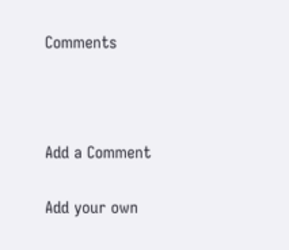Comments



Add a Comment

Add your own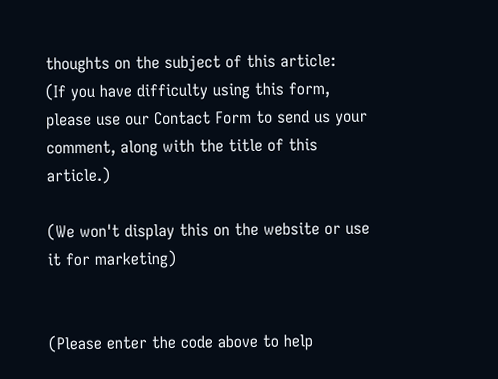thoughts on the subject of this article:
(If you have difficulty using this form, please use our Contact Form to send us your comment, along with the title of this article.)

(We won't display this on the website or use it for marketing)


(Please enter the code above to help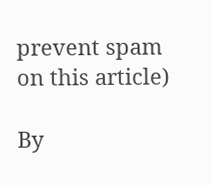prevent spam on this article)

By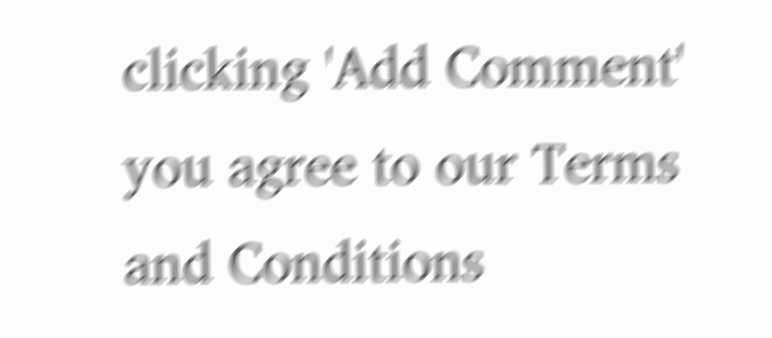clicking 'Add Comment' you agree to our Terms and Conditions